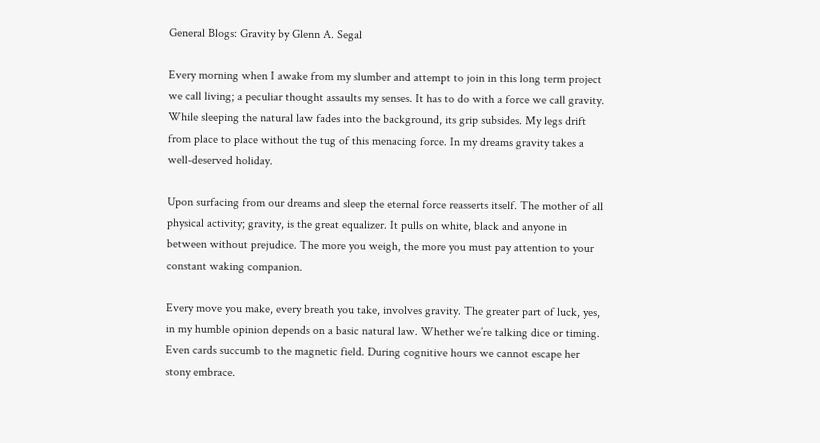General Blogs: Gravity by Glenn A. Segal

Every morning when I awake from my slumber and attempt to join in this long term project we call living; a peculiar thought assaults my senses. It has to do with a force we call gravity. While sleeping the natural law fades into the background, its grip subsides. My legs drift from place to place without the tug of this menacing force. In my dreams gravity takes a well-deserved holiday.

Upon surfacing from our dreams and sleep the eternal force reasserts itself. The mother of all physical activity; gravity, is the great equalizer. It pulls on white, black and anyone in between without prejudice. The more you weigh, the more you must pay attention to your constant waking companion.

Every move you make, every breath you take, involves gravity. The greater part of luck, yes, in my humble opinion depends on a basic natural law. Whether we’re talking dice or timing. Even cards succumb to the magnetic field. During cognitive hours we cannot escape her stony embrace.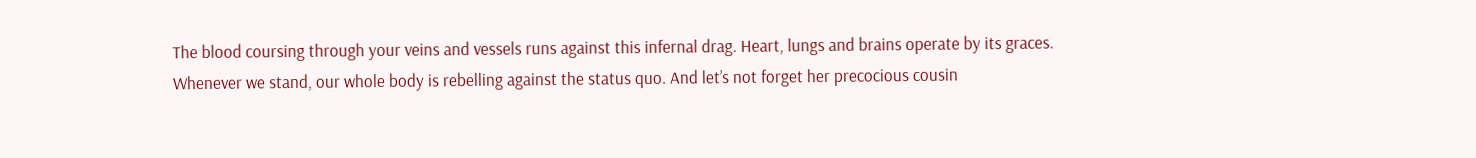The blood coursing through your veins and vessels runs against this infernal drag. Heart, lungs and brains operate by its graces. Whenever we stand, our whole body is rebelling against the status quo. And let’s not forget her precocious cousin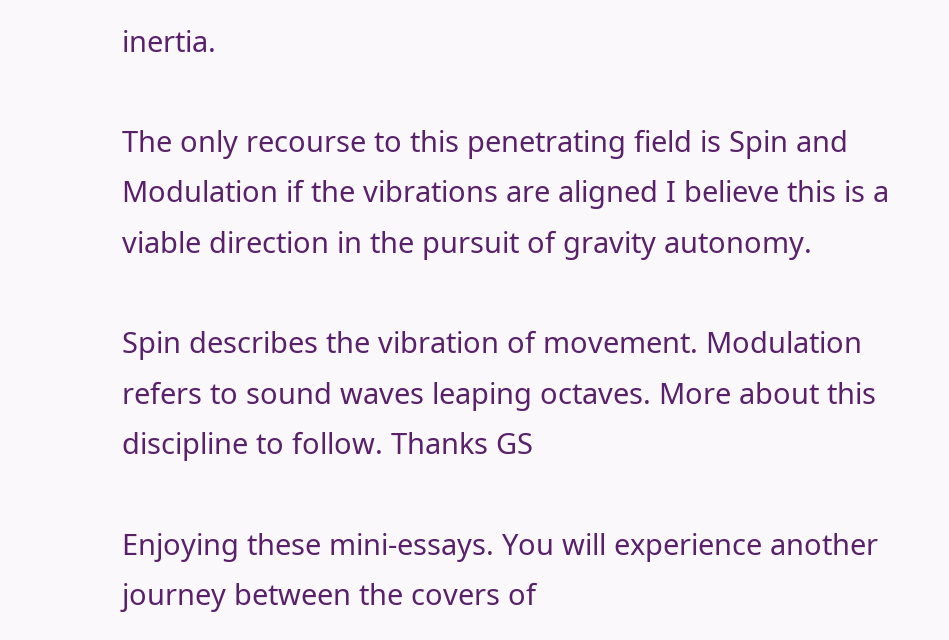inertia.

The only recourse to this penetrating field is Spin and Modulation if the vibrations are aligned I believe this is a viable direction in the pursuit of gravity autonomy.

Spin describes the vibration of movement. Modulation refers to sound waves leaping octaves. More about this discipline to follow. Thanks GS

Enjoying these mini-essays. You will experience another journey between the covers of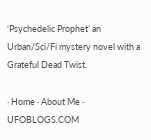‘Psychedelic Prophet’ an Urban/Sci/Fi mystery novel with a Grateful Dead Twist.

· Home · About Me · UFOBLOGS.COM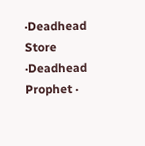·Deadhead Store ·Deadhead Prophet ·